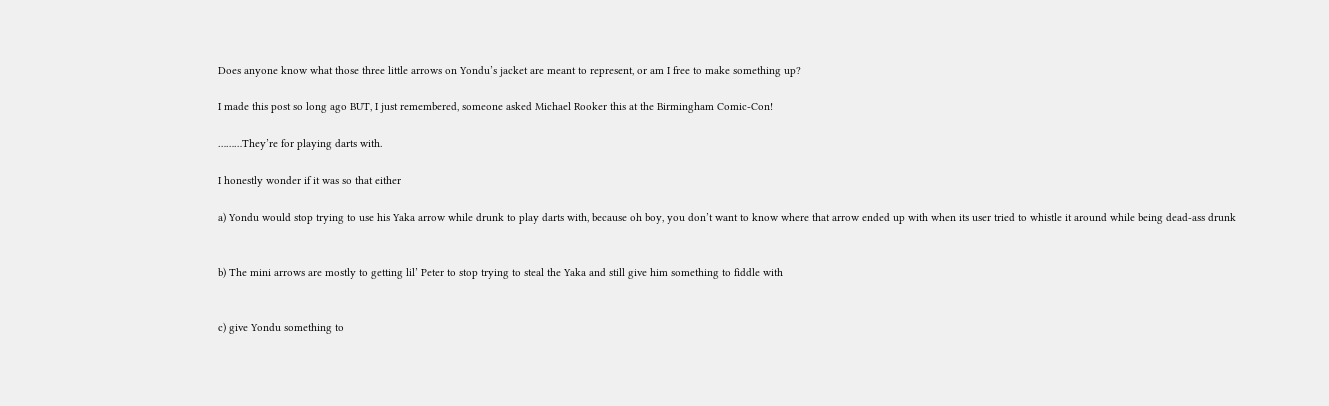Does anyone know what those three little arrows on Yondu’s jacket are meant to represent, or am I free to make something up?

I made this post so long ago BUT, I just remembered, someone asked Michael Rooker this at the Birmingham Comic-Con!

………They’re for playing darts with.

I honestly wonder if it was so that either

a) Yondu would stop trying to use his Yaka arrow while drunk to play darts with, because oh boy, you don’t want to know where that arrow ended up with when its user tried to whistle it around while being dead-ass drunk


b) The mini arrows are mostly to getting lil’ Peter to stop trying to steal the Yaka and still give him something to fiddle with


c) give Yondu something to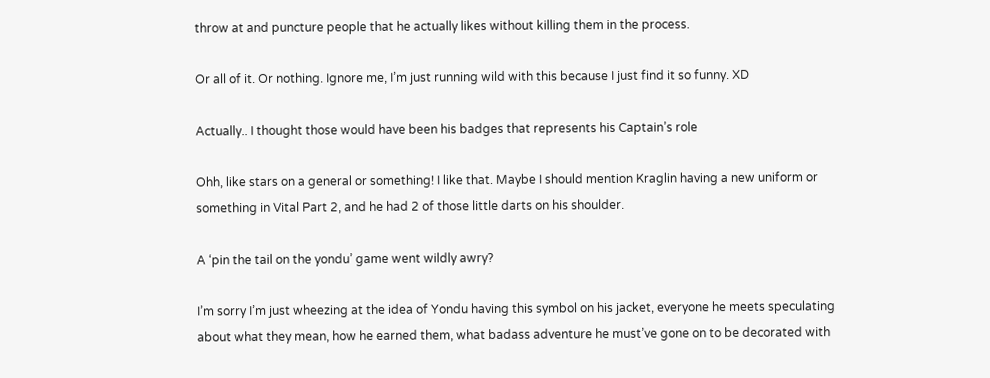throw at and puncture people that he actually likes without killing them in the process.

Or all of it. Or nothing. Ignore me, I’m just running wild with this because I just find it so funny. XD

Actually.. I thought those would have been his badges that represents his Captain’s role

Ohh, like stars on a general or something! I like that. Maybe I should mention Kraglin having a new uniform or something in Vital Part 2, and he had 2 of those little darts on his shoulder.

A ‘pin the tail on the yondu’ game went wildly awry?

I’m sorry I’m just wheezing at the idea of Yondu having this symbol on his jacket, everyone he meets speculating about what they mean, how he earned them, what badass adventure he must’ve gone on to be decorated with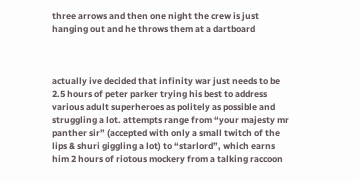three arrows and then one night the crew is just hanging out and he throws them at a dartboard



actually ive decided that infinity war just needs to be 2.5 hours of peter parker trying his best to address various adult superheroes as politely as possible and struggling a lot. attempts range from “your majesty mr panther sir” (accepted with only a small twitch of the lips & shuri giggling a lot) to “starlord”, which earns him 2 hours of riotous mockery from a talking raccoon